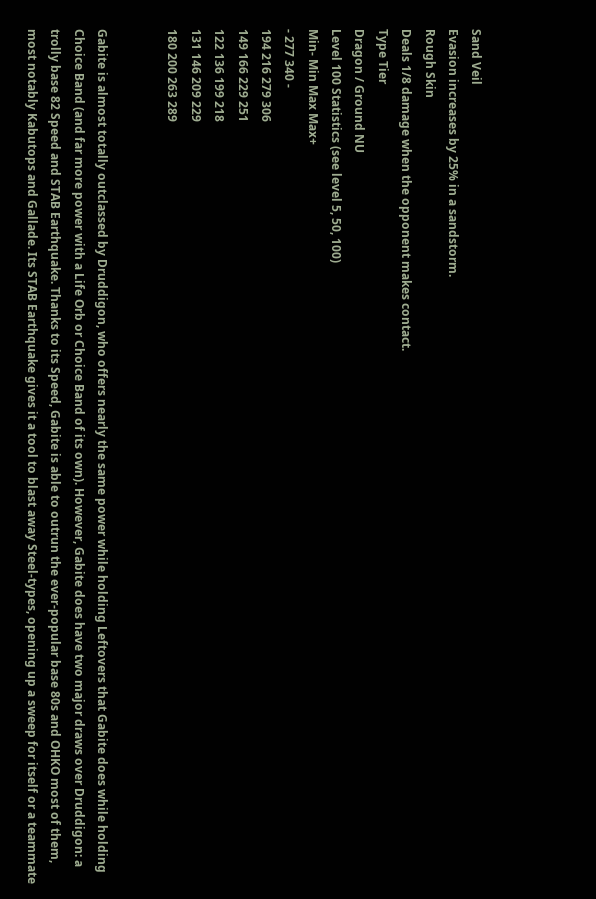Sand Veil
Evasion increases by 25% in a sandstorm.
Rough Skin
Deals 1/8 damage when the opponent makes contact.
Type Tier
Dragon / Ground NU
Level 100 Statistics (see level 5, 50, 100)
Min- Min Max Max+
- 277 340 -
194 216 279 306
149 166 229 251
122 136 199 218
131 146 209 229
180 200 263 289


Gabite is almost totally outclassed by Druddigon, who offers nearly the same power while holding Leftovers that Gabite does while holding Choice Band (and far more power with a Life Orb or Choice Band of its own). However, Gabite does have two major draws over Druddigon: a trolly base 82 Speed and STAB Earthquake. Thanks to its Speed, Gabite is able to outrun the ever-popular base 80s and OHKO most of them, most notably Kabutops and Gallade. Its STAB Earthquake gives it a tool to blast away Steel-types, opening up a sweep for itself or a teammate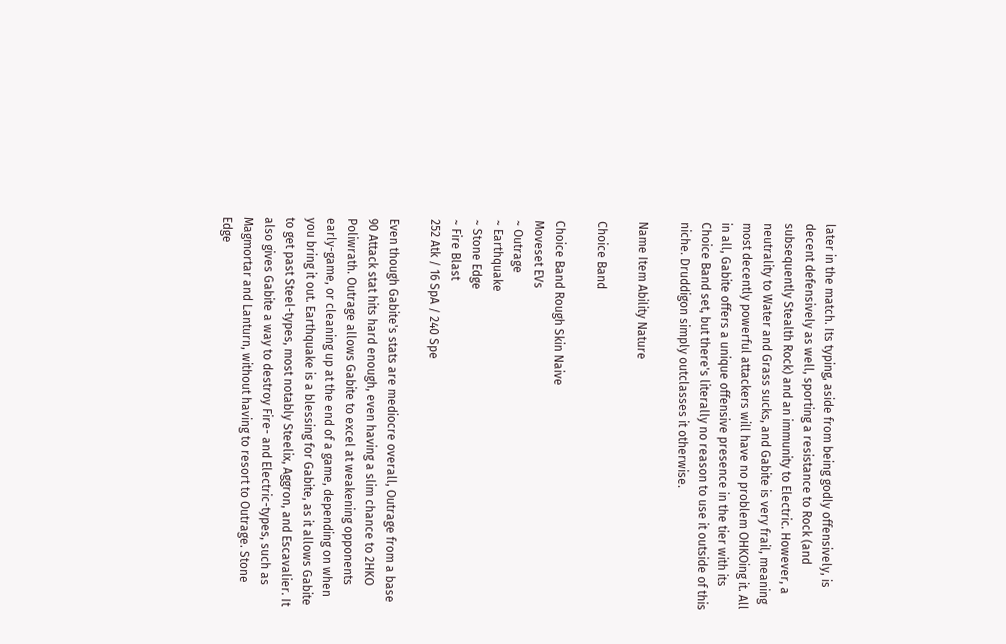later in the match. Its typing, aside from being godly offensively, is decent defensively as well, sporting a resistance to Rock (and subsequently Stealth Rock) and an immunity to Electric. However, a neutrality to Water and Grass sucks, and Gabite is very frail, meaning most decently powerful attackers will have no problem OHKOing it. All in all, Gabite offers a unique offensive presence in the tier with its Choice Band set, but there's literally no reason to use it outside of this niche. Druddigon simply outclasses it otherwise.

Name Item Ability Nature

Choice Band

Choice Band Rough Skin Naive
Moveset EVs
~ Outrage
~ Earthquake
~ Stone Edge
~ Fire Blast
252 Atk / 16 SpA / 240 Spe

Even though Gabite's stats are mediocre overall, Outrage from a base 90 Attack stat hits hard enough, even having a slim chance to 2HKO Poliwrath. Outrage allows Gabite to excel at weakening opponents early-game, or cleaning up at the end of a game, depending on when you bring it out. Earthquake is a blessing for Gabite, as it allows Gabite to get past Steel-types, most notably Steelix, Aggron, and Escavalier. It also gives Gabite a way to destroy Fire- and Electric-types, such as Magmortar and Lanturn, without having to resort to Outrage. Stone Edge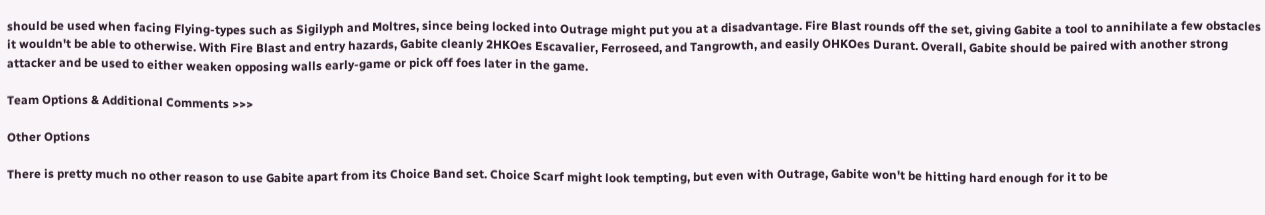should be used when facing Flying-types such as Sigilyph and Moltres, since being locked into Outrage might put you at a disadvantage. Fire Blast rounds off the set, giving Gabite a tool to annihilate a few obstacles it wouldn't be able to otherwise. With Fire Blast and entry hazards, Gabite cleanly 2HKOes Escavalier, Ferroseed, and Tangrowth, and easily OHKOes Durant. Overall, Gabite should be paired with another strong attacker and be used to either weaken opposing walls early-game or pick off foes later in the game.

Team Options & Additional Comments >>>

Other Options

There is pretty much no other reason to use Gabite apart from its Choice Band set. Choice Scarf might look tempting, but even with Outrage, Gabite won't be hitting hard enough for it to be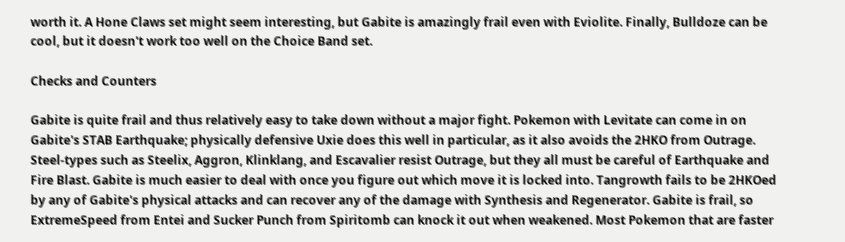worth it. A Hone Claws set might seem interesting, but Gabite is amazingly frail even with Eviolite. Finally, Bulldoze can be cool, but it doesn't work too well on the Choice Band set.

Checks and Counters

Gabite is quite frail and thus relatively easy to take down without a major fight. Pokemon with Levitate can come in on Gabite's STAB Earthquake; physically defensive Uxie does this well in particular, as it also avoids the 2HKO from Outrage. Steel-types such as Steelix, Aggron, Klinklang, and Escavalier resist Outrage, but they all must be careful of Earthquake and Fire Blast. Gabite is much easier to deal with once you figure out which move it is locked into. Tangrowth fails to be 2HKOed by any of Gabite's physical attacks and can recover any of the damage with Synthesis and Regenerator. Gabite is frail, so ExtremeSpeed from Entei and Sucker Punch from Spiritomb can knock it out when weakened. Most Pokemon that are faster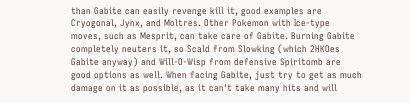than Gabite can easily revenge kill it, good examples are Cryogonal, Jynx, and Moltres. Other Pokemon with Ice-type moves, such as Mesprit, can take care of Gabite. Burning Gabite completely neuters it, so Scald from Slowking (which 2HKOes Gabite anyway) and Will-O-Wisp from defensive Spiritomb are good options as well. When facing Gabite, just try to get as much damage on it as possible, as it can't take many hits and will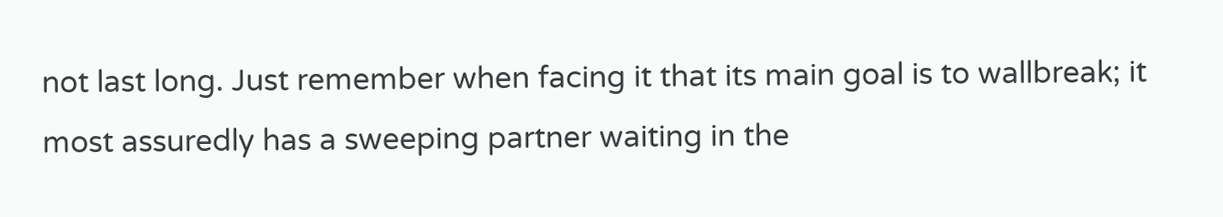not last long. Just remember when facing it that its main goal is to wallbreak; it most assuredly has a sweeping partner waiting in the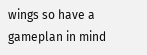wings so have a gameplan in mind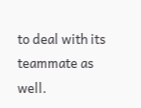to deal with its teammate as well.